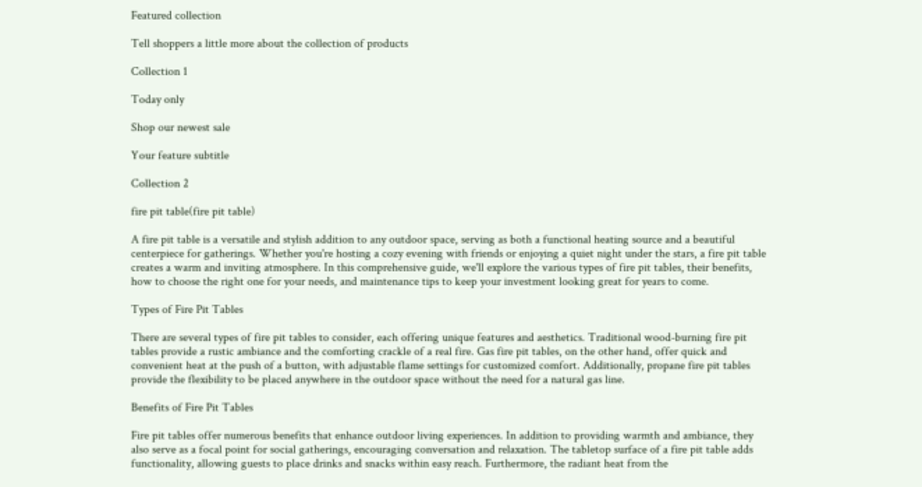Featured collection

Tell shoppers a little more about the collection of products

Collection 1

Today only

Shop our newest sale

Your feature subtitle

Collection 2

fire pit table(fire pit table)

A fire pit table is a versatile and stylish addition to any outdoor space, serving as both a functional heating source and a beautiful centerpiece for gatherings. Whether you're hosting a cozy evening with friends or enjoying a quiet night under the stars, a fire pit table creates a warm and inviting atmosphere. In this comprehensive guide, we'll explore the various types of fire pit tables, their benefits, how to choose the right one for your needs, and maintenance tips to keep your investment looking great for years to come.

Types of Fire Pit Tables

There are several types of fire pit tables to consider, each offering unique features and aesthetics. Traditional wood-burning fire pit tables provide a rustic ambiance and the comforting crackle of a real fire. Gas fire pit tables, on the other hand, offer quick and convenient heat at the push of a button, with adjustable flame settings for customized comfort. Additionally, propane fire pit tables provide the flexibility to be placed anywhere in the outdoor space without the need for a natural gas line.

Benefits of Fire Pit Tables

Fire pit tables offer numerous benefits that enhance outdoor living experiences. In addition to providing warmth and ambiance, they also serve as a focal point for social gatherings, encouraging conversation and relaxation. The tabletop surface of a fire pit table adds functionality, allowing guests to place drinks and snacks within easy reach. Furthermore, the radiant heat from the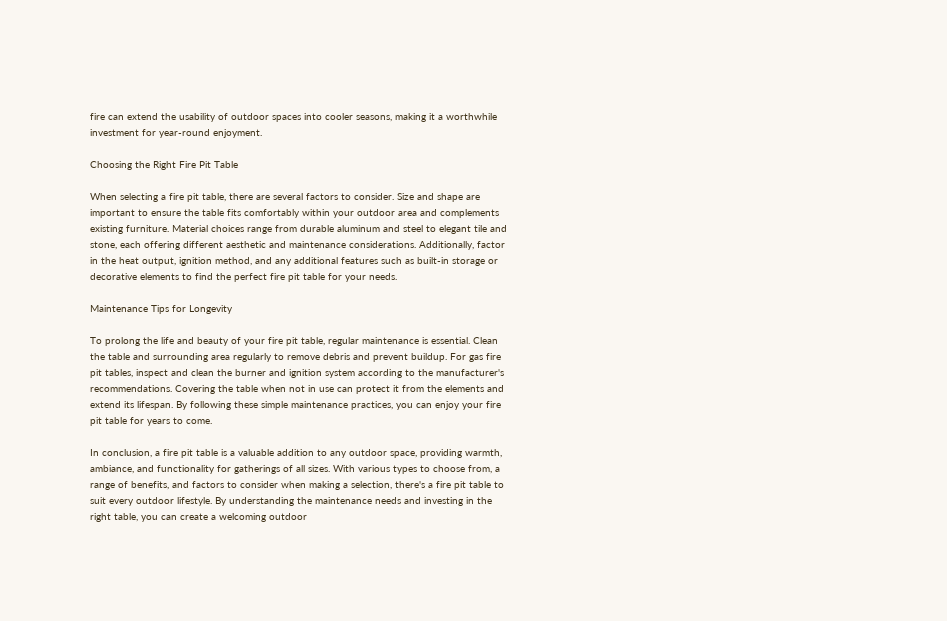fire can extend the usability of outdoor spaces into cooler seasons, making it a worthwhile investment for year-round enjoyment.

Choosing the Right Fire Pit Table

When selecting a fire pit table, there are several factors to consider. Size and shape are important to ensure the table fits comfortably within your outdoor area and complements existing furniture. Material choices range from durable aluminum and steel to elegant tile and stone, each offering different aesthetic and maintenance considerations. Additionally, factor in the heat output, ignition method, and any additional features such as built-in storage or decorative elements to find the perfect fire pit table for your needs.

Maintenance Tips for Longevity

To prolong the life and beauty of your fire pit table, regular maintenance is essential. Clean the table and surrounding area regularly to remove debris and prevent buildup. For gas fire pit tables, inspect and clean the burner and ignition system according to the manufacturer's recommendations. Covering the table when not in use can protect it from the elements and extend its lifespan. By following these simple maintenance practices, you can enjoy your fire pit table for years to come.

In conclusion, a fire pit table is a valuable addition to any outdoor space, providing warmth, ambiance, and functionality for gatherings of all sizes. With various types to choose from, a range of benefits, and factors to consider when making a selection, there's a fire pit table to suit every outdoor lifestyle. By understanding the maintenance needs and investing in the right table, you can create a welcoming outdoor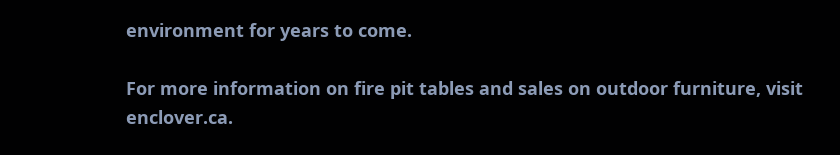environment for years to come.

For more information on fire pit tables and sales on outdoor furniture, visit enclover.ca.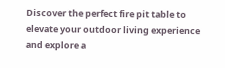Discover the perfect fire pit table to elevate your outdoor living experience and explore a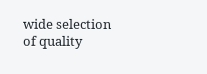wide selection of quality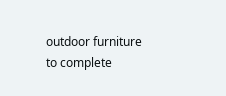outdoor furniture to complete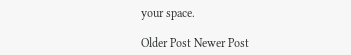your space.

Older Post Newer Post